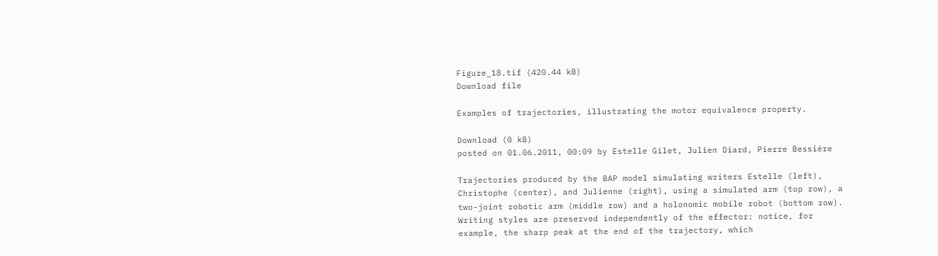Figure_18.tif (420.44 kB)
Download file

Examples of trajectories, illustrating the motor equivalence property.

Download (0 kB)
posted on 01.06.2011, 00:09 by Estelle Gilet, Julien Diard, Pierre Bessière

Trajectories produced by the BAP model simulating writers Estelle (left), Christophe (center), and Julienne (right), using a simulated arm (top row), a two-joint robotic arm (middle row) and a holonomic mobile robot (bottom row). Writing styles are preserved independently of the effector: notice, for example, the sharp peak at the end of the trajectory, which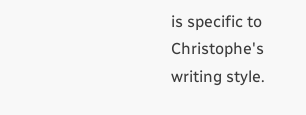is specific to Christophe's writing style.